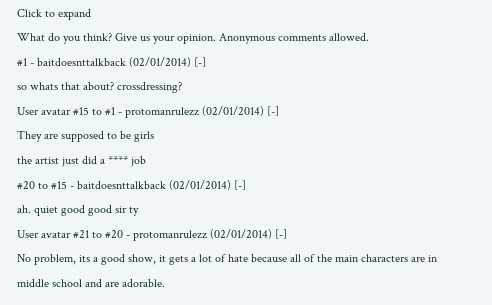Click to expand
What do you think? Give us your opinion. Anonymous comments allowed.
#1 - baitdoesnttalkback (02/01/2014) [-]
so whats that about? crossdressing?
User avatar #15 to #1 - protomanrulezz (02/01/2014) [-]
They are supposed to be girls
the artist just did a **** job
#20 to #15 - baitdoesnttalkback (02/01/2014) [-]
ah. quiet good good sir ty
User avatar #21 to #20 - protomanrulezz (02/01/2014) [-]
No problem, its a good show, it gets a lot of hate because all of the main characters are in middle school and are adorable.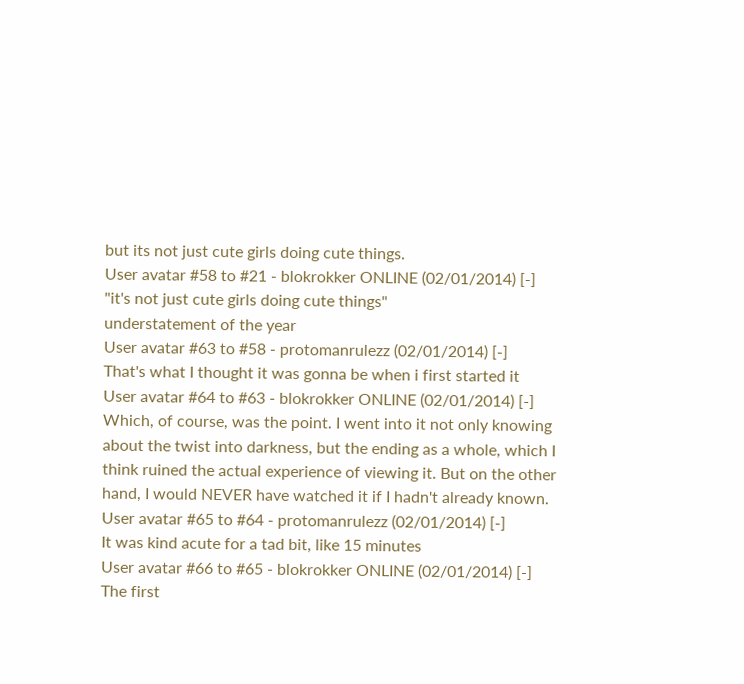but its not just cute girls doing cute things.
User avatar #58 to #21 - blokrokker ONLINE (02/01/2014) [-]
"it's not just cute girls doing cute things"
understatement of the year
User avatar #63 to #58 - protomanrulezz (02/01/2014) [-]
That's what I thought it was gonna be when i first started it
User avatar #64 to #63 - blokrokker ONLINE (02/01/2014) [-]
Which, of course, was the point. I went into it not only knowing about the twist into darkness, but the ending as a whole, which I think ruined the actual experience of viewing it. But on the other hand, I would NEVER have watched it if I hadn't already known.
User avatar #65 to #64 - protomanrulezz (02/01/2014) [-]
It was kind acute for a tad bit, like 15 minutes
User avatar #66 to #65 - blokrokker ONLINE (02/01/2014) [-]
The first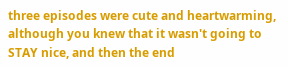three episodes were cute and heartwarming, although you knew that it wasn't going to STAY nice, and then the end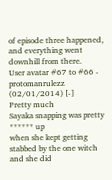of episode three happened, and everything went downhill from there.
User avatar #67 to #66 - protomanrulezz (02/01/2014) [-]
Pretty much
Sayaka snapping was pretty ****** up
when she kept getting stabbed by the one witch and she did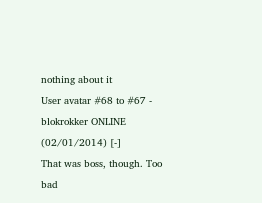nothing about it
User avatar #68 to #67 - blokrokker ONLINE (02/01/2014) [-]
That was boss, though. Too bad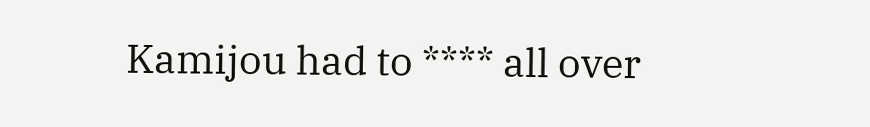Kamijou had to **** all over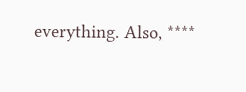everything. Also, ****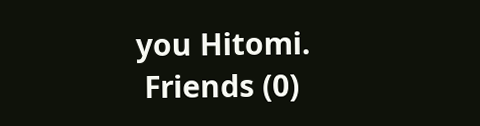you Hitomi.
 Friends (0)